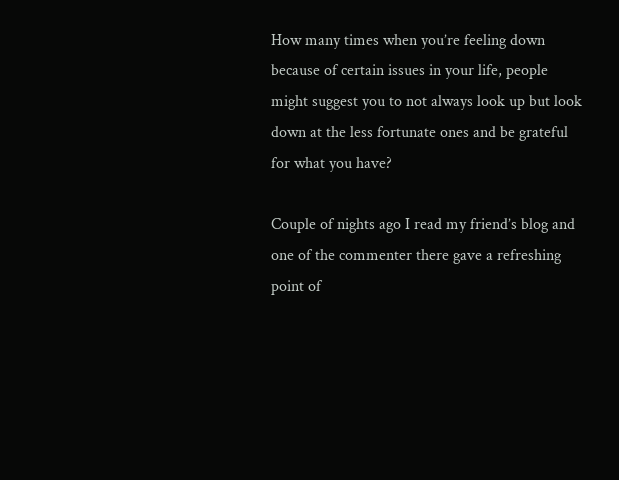How many times when you’re feeling down because of certain issues in your life, people might suggest you to not always look up but look down at the less fortunate ones and be grateful for what you have?

Couple of nights ago I read my friend’s blog and one of the commenter there gave a refreshing point of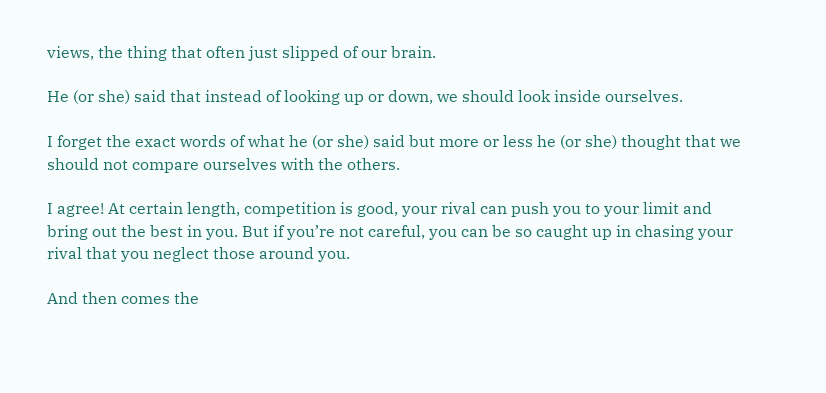views, the thing that often just slipped of our brain.

He (or she) said that instead of looking up or down, we should look inside ourselves.

I forget the exact words of what he (or she) said but more or less he (or she) thought that we should not compare ourselves with the others.

I agree! At certain length, competition is good, your rival can push you to your limit and bring out the best in you. But if you’re not careful, you can be so caught up in chasing your rival that you neglect those around you.

And then comes the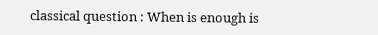classical question : When is enough is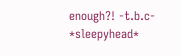enough?! -t.b.c- *sleepyhead*